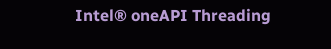Intel® oneAPI Threading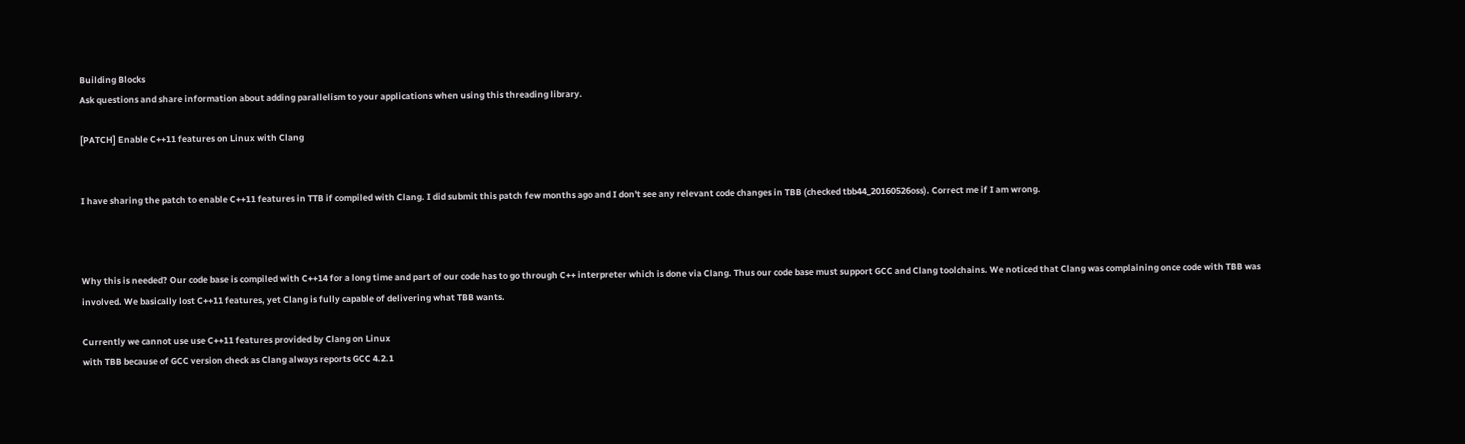Building Blocks
Ask questions and share information about adding parallelism to your applications when using this threading library.

[PATCH] Enable C++11 features on Linux with Clang


I have sharing the patch to enable C++11 features in TTB if compiled with Clang. I did submit this patch few months ago and I don't see any relevant code changes in TBB (checked tbb44_20160526oss). Correct me if I am wrong.



Why this is needed? Our code base is compiled with C++14 for a long time and part of our code has to go through C++ interpreter which is done via Clang. Thus our code base must support GCC and Clang toolchains. We noticed that Clang was complaining once code with TBB was involved. We basically lost C++11 features, yet Clang is fully capable of delivering what TBB wants.

Currently we cannot use use C++11 features provided by Clang on Linux
with TBB because of GCC version check as Clang always reports GCC 4.2.1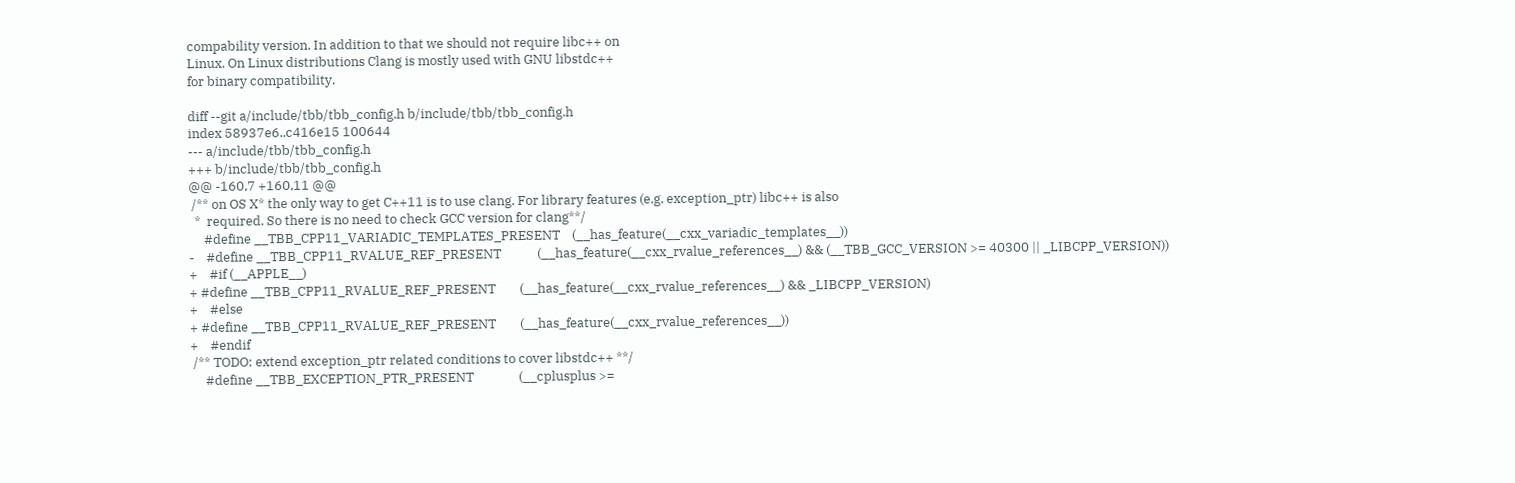compability version. In addition to that we should not require libc++ on
Linux. On Linux distributions Clang is mostly used with GNU libstdc++
for binary compatibility.

diff --git a/include/tbb/tbb_config.h b/include/tbb/tbb_config.h
index 58937e6..c416e15 100644
--- a/include/tbb/tbb_config.h
+++ b/include/tbb/tbb_config.h
@@ -160,7 +160,11 @@
 /** on OS X* the only way to get C++11 is to use clang. For library features (e.g. exception_ptr) libc++ is also
  *  required. So there is no need to check GCC version for clang**/
     #define __TBB_CPP11_VARIADIC_TEMPLATES_PRESENT    (__has_feature(__cxx_variadic_templates__))
-    #define __TBB_CPP11_RVALUE_REF_PRESENT            (__has_feature(__cxx_rvalue_references__) && (__TBB_GCC_VERSION >= 40300 || _LIBCPP_VERSION))
+    #if (__APPLE__)
+ #define __TBB_CPP11_RVALUE_REF_PRESENT        (__has_feature(__cxx_rvalue_references__) && _LIBCPP_VERSION)
+    #else
+ #define __TBB_CPP11_RVALUE_REF_PRESENT        (__has_feature(__cxx_rvalue_references__))
+    #endif
 /** TODO: extend exception_ptr related conditions to cover libstdc++ **/
     #define __TBB_EXCEPTION_PTR_PRESENT               (__cplusplus >=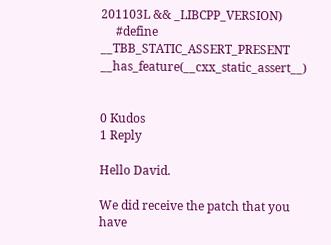201103L && _LIBCPP_VERSION)
     #define __TBB_STATIC_ASSERT_PRESENT               __has_feature(__cxx_static_assert__)


0 Kudos
1 Reply

Hello David.

We did receive the patch that you have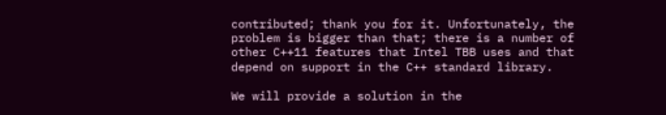contributed; thank you for it. Unfortunately, the problem is bigger than that; there is a number of other C++11 features that Intel TBB uses and that depend on support in the C++ standard library.

We will provide a solution in the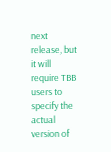next release, but it will require TBB users to specify the actual version of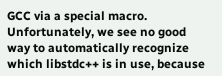GCC via a special macro. Unfortunately, we see no good way to automatically recognize which libstdc++ is in use, because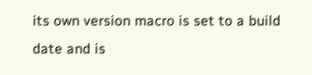its own version macro is set to a build date and is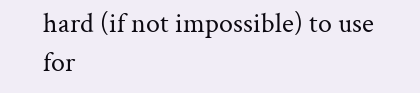hard (if not impossible) to use for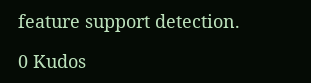feature support detection.

0 Kudos